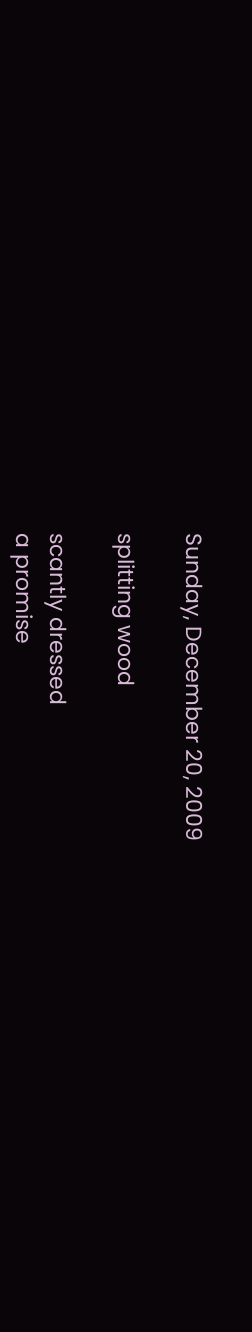Sunday, December 20, 2009

splitting wood

scantly dressed
a promise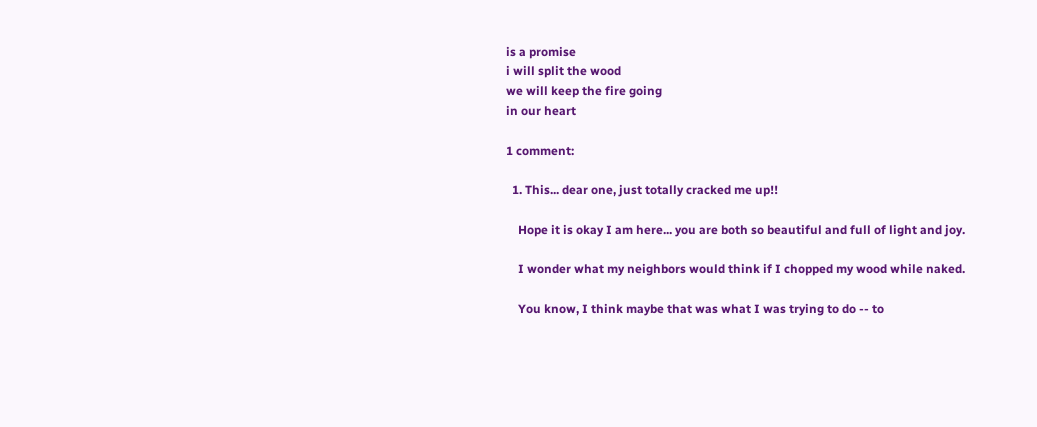is a promise
i will split the wood
we will keep the fire going
in our heart

1 comment:

  1. This... dear one, just totally cracked me up!!

    Hope it is okay I am here... you are both so beautiful and full of light and joy.

    I wonder what my neighbors would think if I chopped my wood while naked.

    You know, I think maybe that was what I was trying to do -- to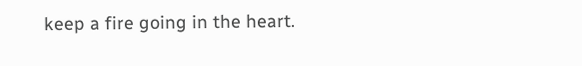keep a fire going in the heart.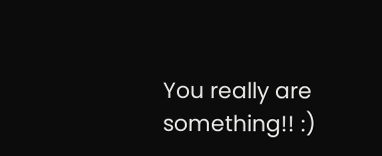You really are something!! :)